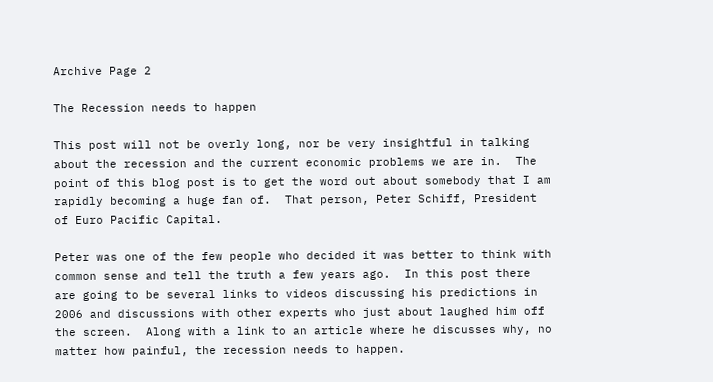Archive Page 2

The Recession needs to happen

This post will not be overly long, nor be very insightful in talking about the recession and the current economic problems we are in.  The point of this blog post is to get the word out about somebody that I am rapidly becoming a huge fan of.  That person, Peter Schiff, President of Euro Pacific Capital.

Peter was one of the few people who decided it was better to think with common sense and tell the truth a few years ago.  In this post there are going to be several links to videos discussing his predictions in 2006 and discussions with other experts who just about laughed him off the screen.  Along with a link to an article where he discusses why, no matter how painful, the recession needs to happen.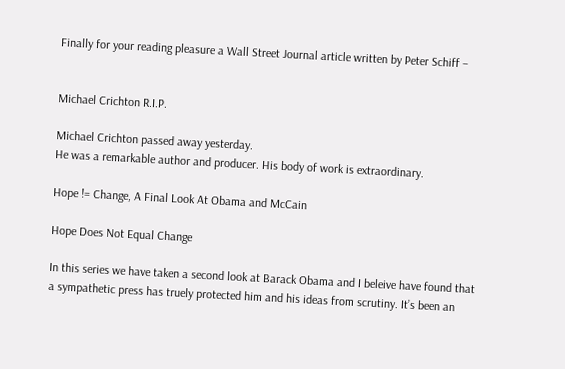Finally for your reading pleasure a Wall Street Journal article written by Peter Schiff –


Michael Crichton R.I.P.

Michael Crichton passed away yesterday.
He was a remarkable author and producer. His body of work is extraordinary.

Hope != Change, A Final Look At Obama and McCain

Hope Does Not Equal Change

In this series we have taken a second look at Barack Obama and I beleive have found that a sympathetic press has truely protected him and his ideas from scrutiny. It’s been an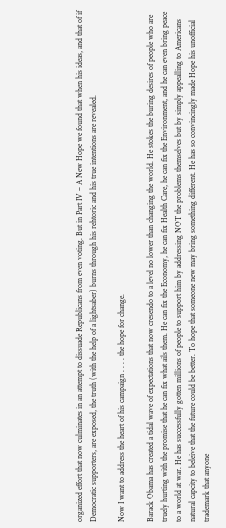organized effort that now culminates in an attempt to dissuade Republicans from even voting. But in Part IV – A New Hope we found that when his ideas, and that of if Democratic supporters, are exposed, the truth (with the help of a lightsaber) burns through his rehtoric and his true intentions are revealed.

Now I want to address the heart of his campaign . . . . the hope for change.

Barack Obama has created a tidal wave of expectations that now cresendo to a level no lower than changing the world. He stokes the buring desires of people who are truely hurting with the promise that he can fix what ails them. He can fix the Economy, he can fix Health Care, he can fix the Environment, and he can even bring peace to a world at war. He has successfully gotten millions of people to support him by addressing NOT the problems themselves but by simply appealling to Americans natural capcity to beleive that the future could be better. To hope that someone new may bring something different. He has so convincingly made Hope his unofficial trademark that anyone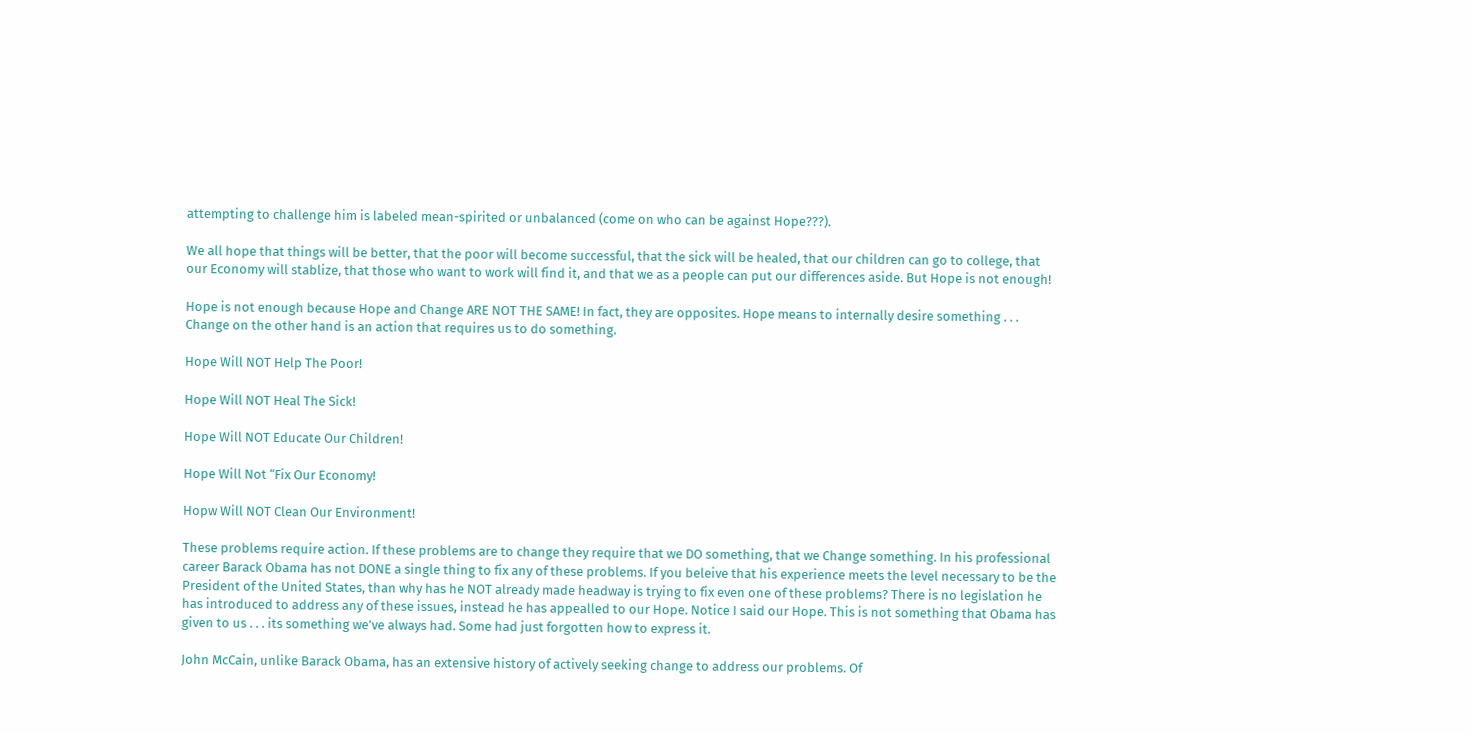attempting to challenge him is labeled mean-spirited or unbalanced (come on who can be against Hope???).

We all hope that things will be better, that the poor will become successful, that the sick will be healed, that our children can go to college, that our Economy will stablize, that those who want to work will find it, and that we as a people can put our differences aside. But Hope is not enough!

Hope is not enough because Hope and Change ARE NOT THE SAME! In fact, they are opposites. Hope means to internally desire something . . . Change on the other hand is an action that requires us to do something.

Hope Will NOT Help The Poor!

Hope Will NOT Heal The Sick!

Hope Will NOT Educate Our Children!

Hope Will Not “Fix Our Economy!

Hopw Will NOT Clean Our Environment!

These problems require action. If these problems are to change they require that we DO something, that we Change something. In his professional career Barack Obama has not DONE a single thing to fix any of these problems. If you beleive that his experience meets the level necessary to be the President of the United States, than why has he NOT already made headway is trying to fix even one of these problems? There is no legislation he has introduced to address any of these issues, instead he has appealled to our Hope. Notice I said our Hope. This is not something that Obama has given to us . . . its something we’ve always had. Some had just forgotten how to express it.

John McCain, unlike Barack Obama, has an extensive history of actively seeking change to address our problems. Of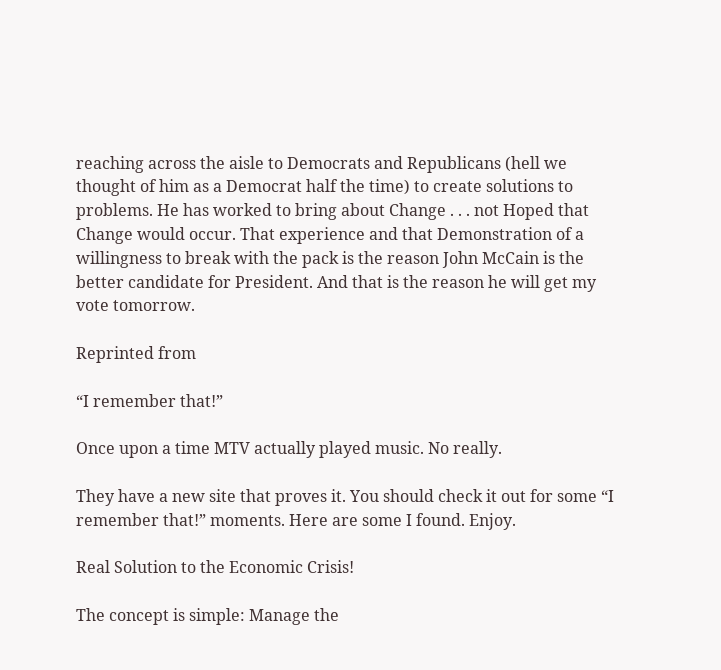reaching across the aisle to Democrats and Republicans (hell we thought of him as a Democrat half the time) to create solutions to problems. He has worked to bring about Change . . . not Hoped that Change would occur. That experience and that Demonstration of a willingness to break with the pack is the reason John McCain is the better candidate for President. And that is the reason he will get my vote tomorrow.

Reprinted from

“I remember that!”

Once upon a time MTV actually played music. No really.

They have a new site that proves it. You should check it out for some “I remember that!” moments. Here are some I found. Enjoy.

Real Solution to the Economic Crisis!

The concept is simple: Manage the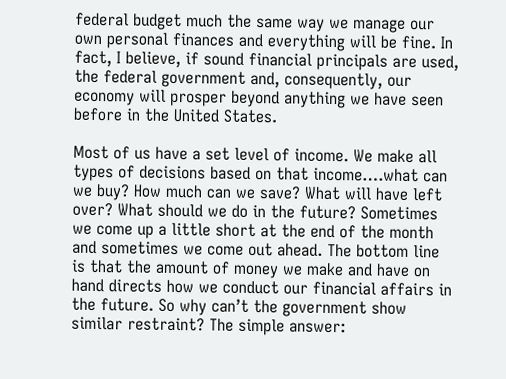federal budget much the same way we manage our own personal finances and everything will be fine. In fact, I believe, if sound financial principals are used, the federal government and, consequently, our economy will prosper beyond anything we have seen before in the United States.

Most of us have a set level of income. We make all types of decisions based on that income….what can we buy? How much can we save? What will have left over? What should we do in the future? Sometimes we come up a little short at the end of the month and sometimes we come out ahead. The bottom line is that the amount of money we make and have on hand directs how we conduct our financial affairs in the future. So why can’t the government show similar restraint? The simple answer: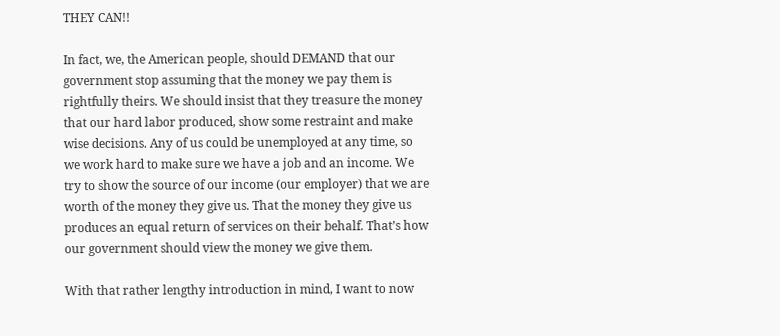THEY CAN!!

In fact, we, the American people, should DEMAND that our government stop assuming that the money we pay them is rightfully theirs. We should insist that they treasure the money that our hard labor produced, show some restraint and make wise decisions. Any of us could be unemployed at any time, so we work hard to make sure we have a job and an income. We try to show the source of our income (our employer) that we are worth of the money they give us. That the money they give us produces an equal return of services on their behalf. That’s how our government should view the money we give them.

With that rather lengthy introduction in mind, I want to now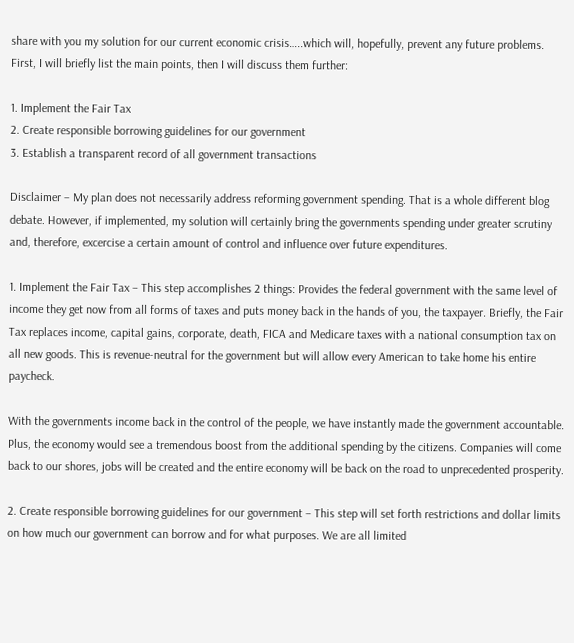share with you my solution for our current economic crisis…..which will, hopefully, prevent any future problems. First, I will briefly list the main points, then I will discuss them further:

1. Implement the Fair Tax
2. Create responsible borrowing guidelines for our government
3. Establish a transparent record of all government transactions

Disclaimer – My plan does not necessarily address reforming government spending. That is a whole different blog debate. However, if implemented, my solution will certainly bring the governments spending under greater scrutiny and, therefore, excercise a certain amount of control and influence over future expenditures.

1. Implement the Fair Tax – This step accomplishes 2 things: Provides the federal government with the same level of income they get now from all forms of taxes and puts money back in the hands of you, the taxpayer. Briefly, the Fair Tax replaces income, capital gains, corporate, death, FICA and Medicare taxes with a national consumption tax on all new goods. This is revenue-neutral for the government but will allow every American to take home his entire paycheck.

With the governments income back in the control of the people, we have instantly made the government accountable. Plus, the economy would see a tremendous boost from the additional spending by the citizens. Companies will come back to our shores, jobs will be created and the entire economy will be back on the road to unprecedented prosperity.

2. Create responsible borrowing guidelines for our government – This step will set forth restrictions and dollar limits on how much our government can borrow and for what purposes. We are all limited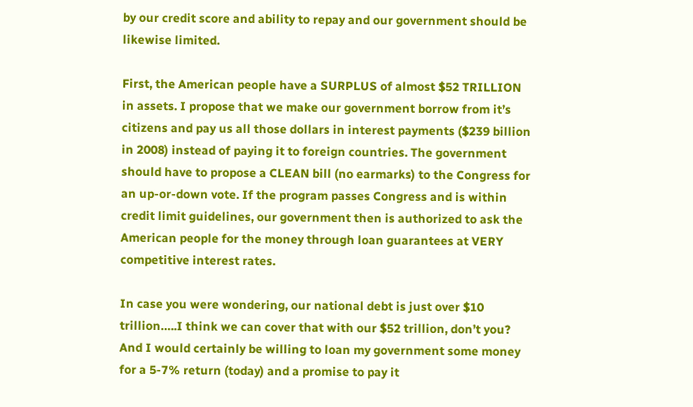by our credit score and ability to repay and our government should be likewise limited.

First, the American people have a SURPLUS of almost $52 TRILLION in assets. I propose that we make our government borrow from it’s citizens and pay us all those dollars in interest payments ($239 billion in 2008) instead of paying it to foreign countries. The government should have to propose a CLEAN bill (no earmarks) to the Congress for an up-or-down vote. If the program passes Congress and is within credit limit guidelines, our government then is authorized to ask the American people for the money through loan guarantees at VERY competitive interest rates.

In case you were wondering, our national debt is just over $10 trillion…..I think we can cover that with our $52 trillion, don’t you? And I would certainly be willing to loan my government some money for a 5-7% return (today) and a promise to pay it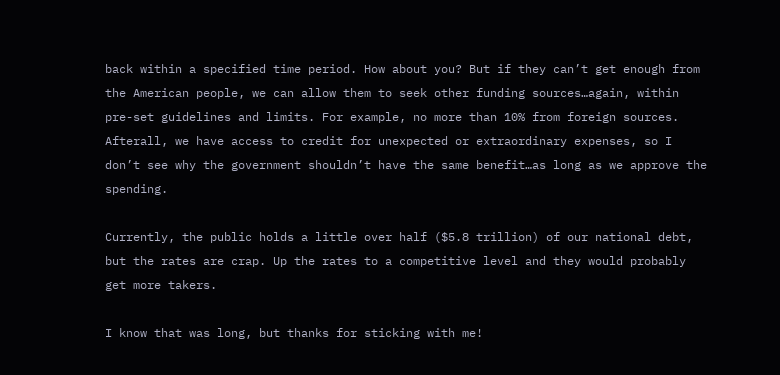back within a specified time period. How about you? But if they can’t get enough from the American people, we can allow them to seek other funding sources…again, within pre-set guidelines and limits. For example, no more than 10% from foreign sources. Afterall, we have access to credit for unexpected or extraordinary expenses, so I don’t see why the government shouldn’t have the same benefit…as long as we approve the spending.

Currently, the public holds a little over half ($5.8 trillion) of our national debt, but the rates are crap. Up the rates to a competitive level and they would probably get more takers.

I know that was long, but thanks for sticking with me!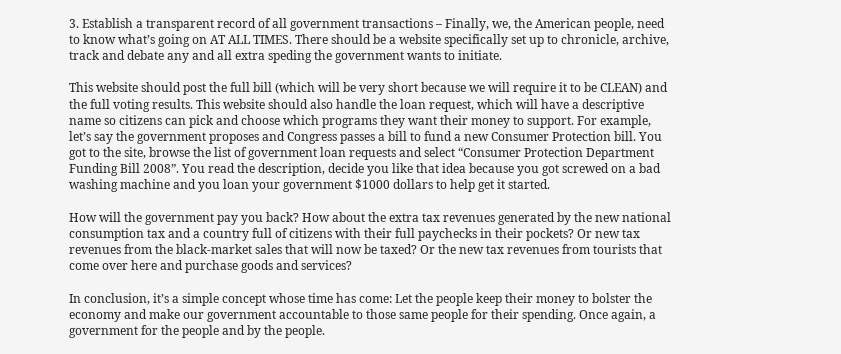3. Establish a transparent record of all government transactions – Finally, we, the American people, need to know what’s going on AT ALL TIMES. There should be a website specifically set up to chronicle, archive, track and debate any and all extra speding the government wants to initiate.

This website should post the full bill (which will be very short because we will require it to be CLEAN) and the full voting results. This website should also handle the loan request, which will have a descriptive name so citizens can pick and choose which programs they want their money to support. For example, let’s say the government proposes and Congress passes a bill to fund a new Consumer Protection bill. You got to the site, browse the list of government loan requests and select “Consumer Protection Department Funding Bill 2008”. You read the description, decide you like that idea because you got screwed on a bad washing machine and you loan your government $1000 dollars to help get it started.

How will the government pay you back? How about the extra tax revenues generated by the new national consumption tax and a country full of citizens with their full paychecks in their pockets? Or new tax revenues from the black-market sales that will now be taxed? Or the new tax revenues from tourists that come over here and purchase goods and services?

In conclusion, it’s a simple concept whose time has come: Let the people keep their money to bolster the economy and make our government accountable to those same people for their spending. Once again, a government for the people and by the people.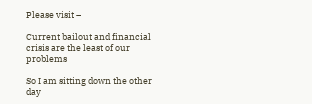Please visit –

Current bailout and financial crisis are the least of our problems

So I am sitting down the other day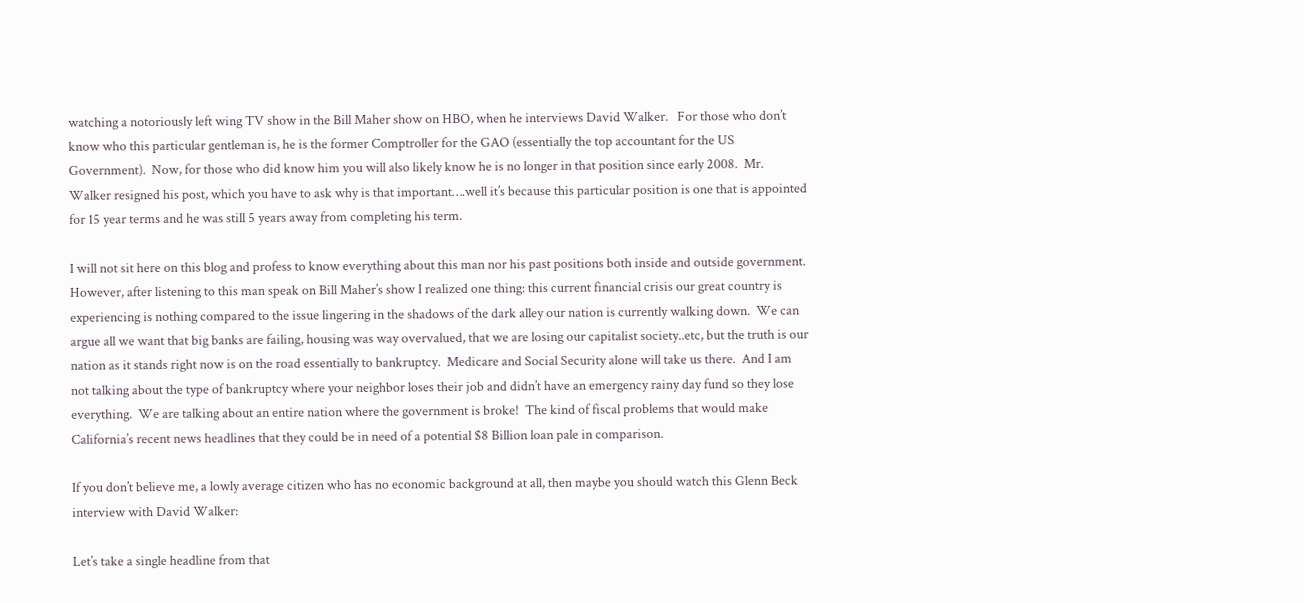watching a notoriously left wing TV show in the Bill Maher show on HBO, when he interviews David Walker.   For those who don’t know who this particular gentleman is, he is the former Comptroller for the GAO (essentially the top accountant for the US Government).  Now, for those who did know him you will also likely know he is no longer in that position since early 2008.  Mr. Walker resigned his post, which you have to ask why is that important….well it’s because this particular position is one that is appointed for 15 year terms and he was still 5 years away from completing his term.

I will not sit here on this blog and profess to know everything about this man nor his past positions both inside and outside government.  However, after listening to this man speak on Bill Maher’s show I realized one thing: this current financial crisis our great country is experiencing is nothing compared to the issue lingering in the shadows of the dark alley our nation is currently walking down.  We can argue all we want that big banks are failing, housing was way overvalued, that we are losing our capitalist society..etc, but the truth is our nation as it stands right now is on the road essentially to bankruptcy.  Medicare and Social Security alone will take us there.  And I am not talking about the type of bankruptcy where your neighbor loses their job and didn’t have an emergency rainy day fund so they lose everything.  We are talking about an entire nation where the government is broke!  The kind of fiscal problems that would make California’s recent news headlines that they could be in need of a potential $8 Billion loan pale in comparison.

If you don’t believe me, a lowly average citizen who has no economic background at all, then maybe you should watch this Glenn Beck interview with David Walker:

Let’s take a single headline from that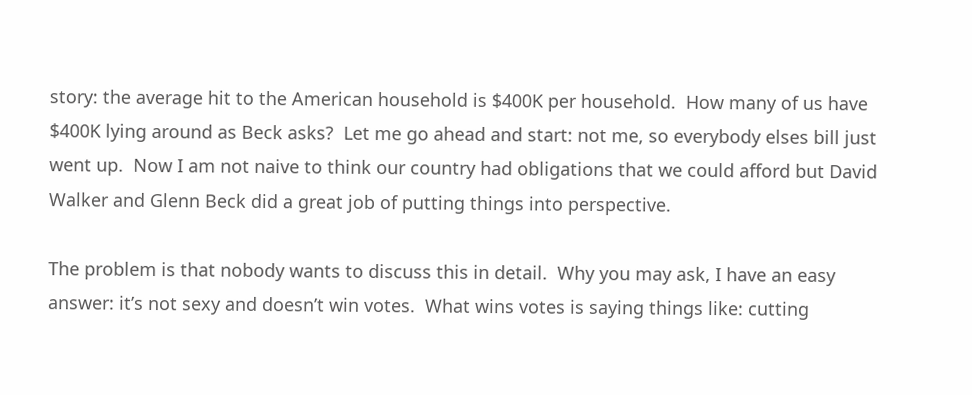story: the average hit to the American household is $400K per household.  How many of us have $400K lying around as Beck asks?  Let me go ahead and start: not me, so everybody elses bill just went up.  Now I am not naive to think our country had obligations that we could afford but David Walker and Glenn Beck did a great job of putting things into perspective.

The problem is that nobody wants to discuss this in detail.  Why you may ask, I have an easy answer: it’s not sexy and doesn’t win votes.  What wins votes is saying things like: cutting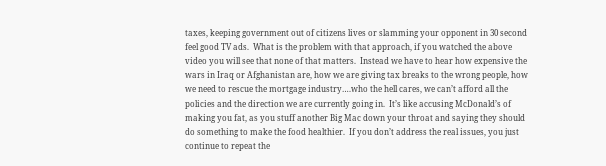taxes, keeping government out of citizens lives or slamming your opponent in 30 second feel good TV ads.  What is the problem with that approach, if you watched the above video you will see that none of that matters.  Instead we have to hear how expensive the wars in Iraq or Afghanistan are, how we are giving tax breaks to the wrong people, how we need to rescue the mortgage industry….who the hell cares, we can’t afford all the policies and the direction we are currently going in.  It’s like accusing McDonald’s of making you fat, as you stuff another Big Mac down your throat and saying they should do something to make the food healthier.  If you don’t address the real issues, you just continue to repeat the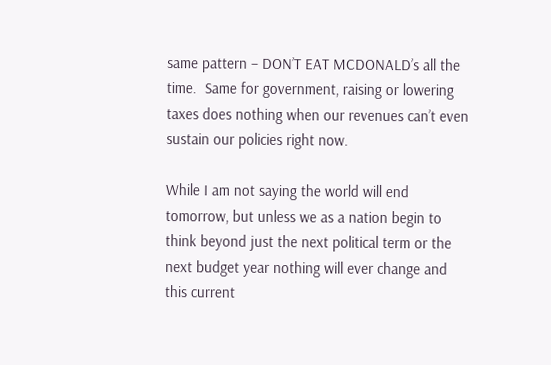same pattern – DON’T EAT MCDONALD’s all the time.  Same for government, raising or lowering taxes does nothing when our revenues can’t even sustain our policies right now.

While I am not saying the world will end tomorrow, but unless we as a nation begin to think beyond just the next political term or the next budget year nothing will ever change and this current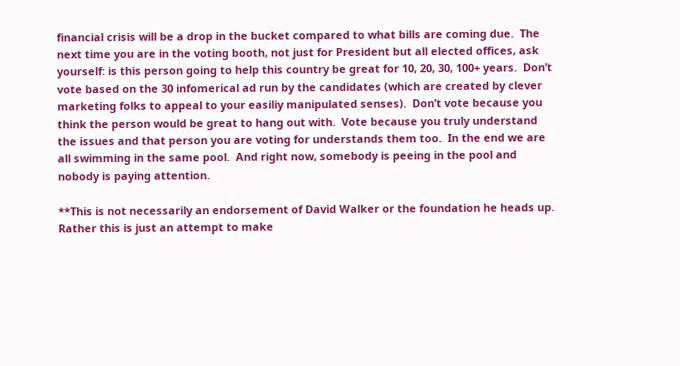financial crisis will be a drop in the bucket compared to what bills are coming due.  The next time you are in the voting booth, not just for President but all elected offices, ask yourself: is this person going to help this country be great for 10, 20, 30, 100+ years.  Don’t vote based on the 30 infomerical ad run by the candidates (which are created by clever marketing folks to appeal to your easiliy manipulated senses).  Don’t vote because you think the person would be great to hang out with.  Vote because you truly understand the issues and that person you are voting for understands them too.  In the end we are all swimming in the same pool.  And right now, somebody is peeing in the pool and nobody is paying attention.

**This is not necessarily an endorsement of David Walker or the foundation he heads up.  Rather this is just an attempt to make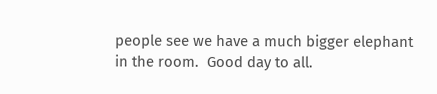people see we have a much bigger elephant in the room.  Good day to all.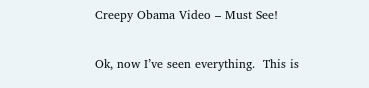Creepy Obama Video – Must See!

Ok, now I’ve seen everything.  This is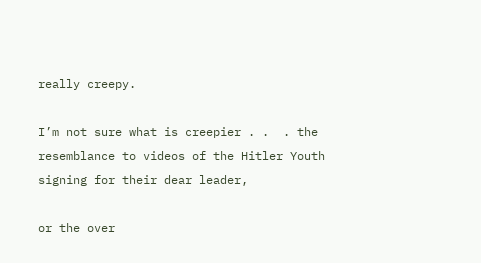really creepy.

I’m not sure what is creepier . .  . the resemblance to videos of the Hitler Youth signing for their dear leader,

or the over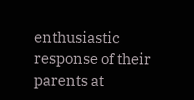enthusiastic response of their parents at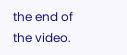the end of the video.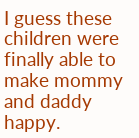I guess these children were finally able to make mommy and daddy happy.